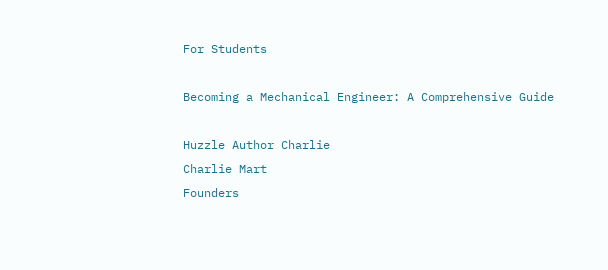For Students

Becoming a Mechanical Engineer: A Comprehensive Guide

Huzzle Author Charlie
Charlie Mart
Founders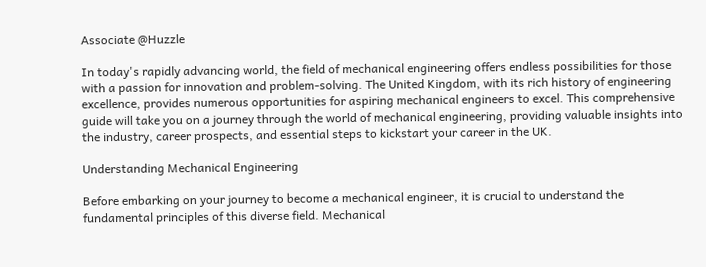Associate @Huzzle

In today's rapidly advancing world, the field of mechanical engineering offers endless possibilities for those with a passion for innovation and problem-solving. The United Kingdom, with its rich history of engineering excellence, provides numerous opportunities for aspiring mechanical engineers to excel. This comprehensive guide will take you on a journey through the world of mechanical engineering, providing valuable insights into the industry, career prospects, and essential steps to kickstart your career in the UK.

Understanding Mechanical Engineering

Before embarking on your journey to become a mechanical engineer, it is crucial to understand the fundamental principles of this diverse field. Mechanical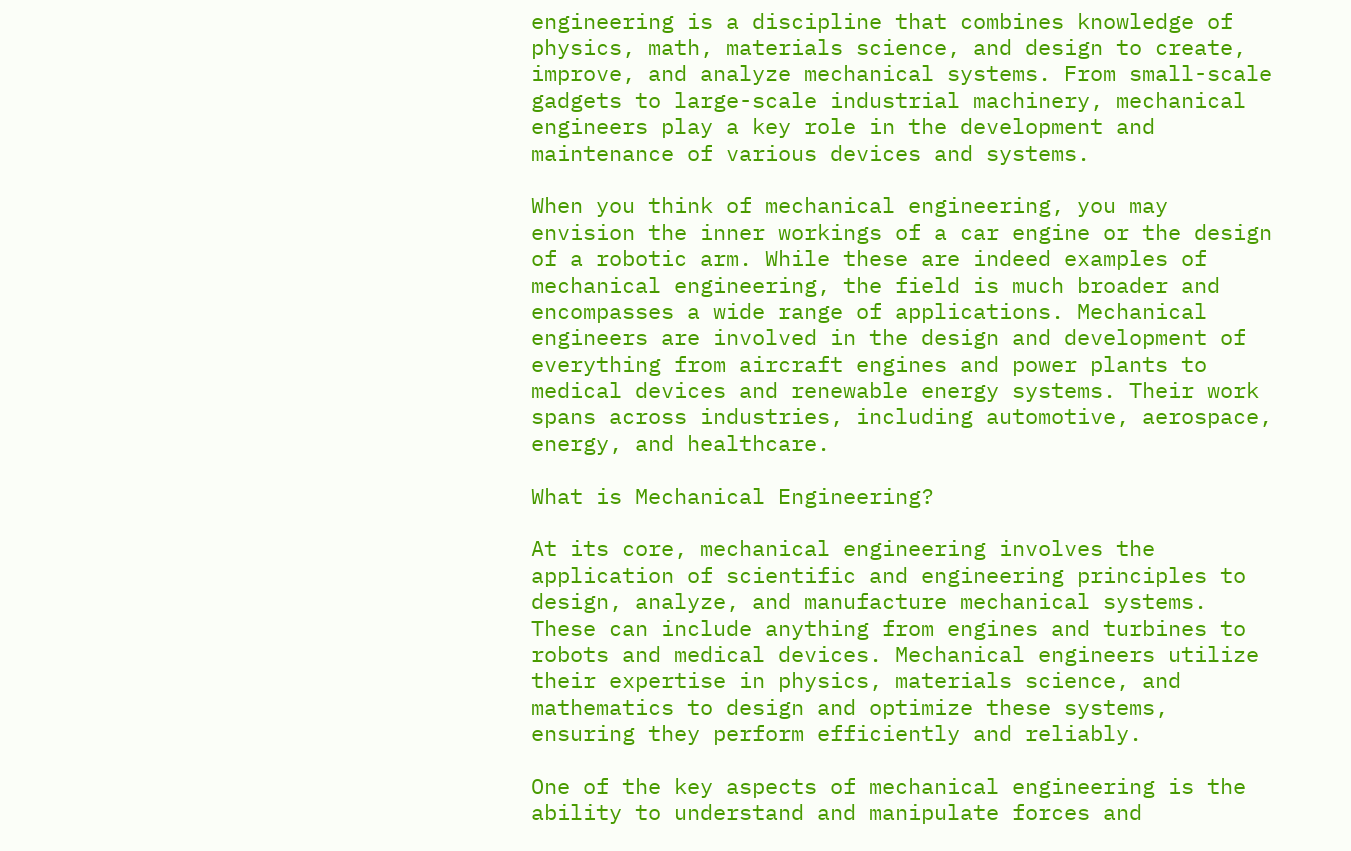engineering is a discipline that combines knowledge of physics, math, materials science, and design to create, improve, and analyze mechanical systems. From small-scale gadgets to large-scale industrial machinery, mechanical engineers play a key role in the development and maintenance of various devices and systems.

When you think of mechanical engineering, you may envision the inner workings of a car engine or the design of a robotic arm. While these are indeed examples of mechanical engineering, the field is much broader and encompasses a wide range of applications. Mechanical engineers are involved in the design and development of everything from aircraft engines and power plants to medical devices and renewable energy systems. Their work spans across industries, including automotive, aerospace, energy, and healthcare.

What is Mechanical Engineering?

At its core, mechanical engineering involves the application of scientific and engineering principles to design, analyze, and manufacture mechanical systems. These can include anything from engines and turbines to robots and medical devices. Mechanical engineers utilize their expertise in physics, materials science, and mathematics to design and optimize these systems, ensuring they perform efficiently and reliably.

One of the key aspects of mechanical engineering is the ability to understand and manipulate forces and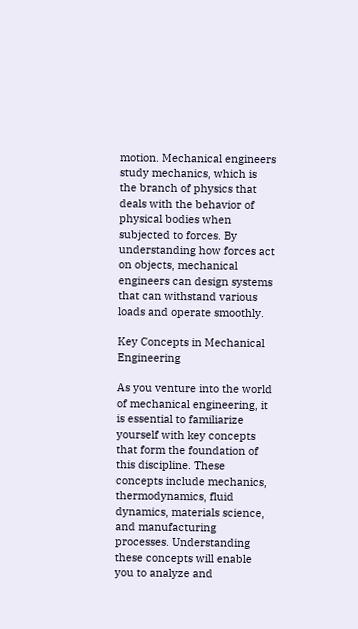motion. Mechanical engineers study mechanics, which is the branch of physics that deals with the behavior of physical bodies when subjected to forces. By understanding how forces act on objects, mechanical engineers can design systems that can withstand various loads and operate smoothly.

Key Concepts in Mechanical Engineering

As you venture into the world of mechanical engineering, it is essential to familiarize yourself with key concepts that form the foundation of this discipline. These concepts include mechanics, thermodynamics, fluid dynamics, materials science, and manufacturing processes. Understanding these concepts will enable you to analyze and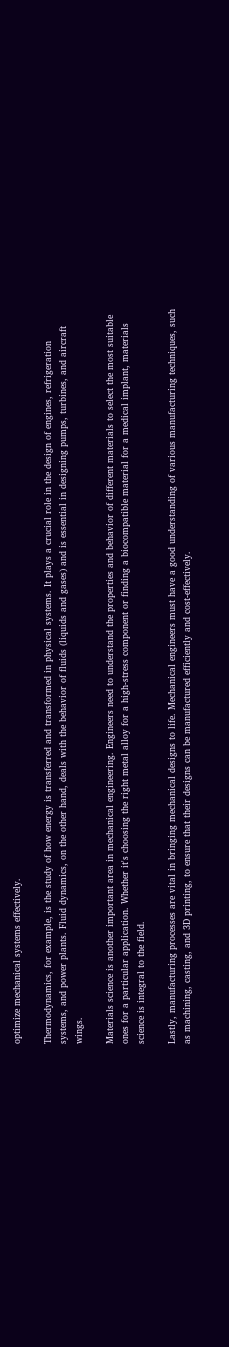optimize mechanical systems effectively.

Thermodynamics, for example, is the study of how energy is transferred and transformed in physical systems. It plays a crucial role in the design of engines, refrigeration systems, and power plants. Fluid dynamics, on the other hand, deals with the behavior of fluids (liquids and gases) and is essential in designing pumps, turbines, and aircraft wings.

Materials science is another important area in mechanical engineering. Engineers need to understand the properties and behavior of different materials to select the most suitable ones for a particular application. Whether it's choosing the right metal alloy for a high-stress component or finding a biocompatible material for a medical implant, materials science is integral to the field.

Lastly, manufacturing processes are vital in bringing mechanical designs to life. Mechanical engineers must have a good understanding of various manufacturing techniques, such as machining, casting, and 3D printing, to ensure that their designs can be manufactured efficiently and cost-effectively.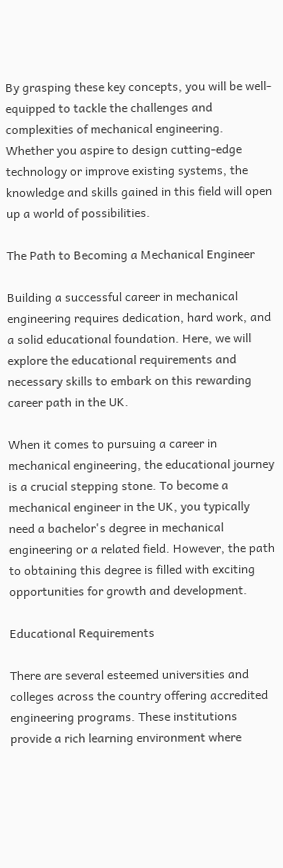By grasping these key concepts, you will be well-equipped to tackle the challenges and complexities of mechanical engineering. Whether you aspire to design cutting-edge technology or improve existing systems, the knowledge and skills gained in this field will open up a world of possibilities.

The Path to Becoming a Mechanical Engineer

Building a successful career in mechanical engineering requires dedication, hard work, and a solid educational foundation. Here, we will explore the educational requirements and necessary skills to embark on this rewarding career path in the UK.

When it comes to pursuing a career in mechanical engineering, the educational journey is a crucial stepping stone. To become a mechanical engineer in the UK, you typically need a bachelor's degree in mechanical engineering or a related field. However, the path to obtaining this degree is filled with exciting opportunities for growth and development.

Educational Requirements

There are several esteemed universities and colleges across the country offering accredited engineering programs. These institutions provide a rich learning environment where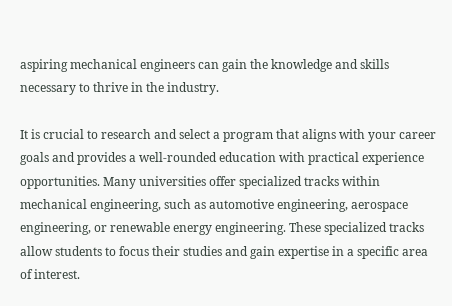aspiring mechanical engineers can gain the knowledge and skills necessary to thrive in the industry.

It is crucial to research and select a program that aligns with your career goals and provides a well-rounded education with practical experience opportunities. Many universities offer specialized tracks within mechanical engineering, such as automotive engineering, aerospace engineering, or renewable energy engineering. These specialized tracks allow students to focus their studies and gain expertise in a specific area of interest.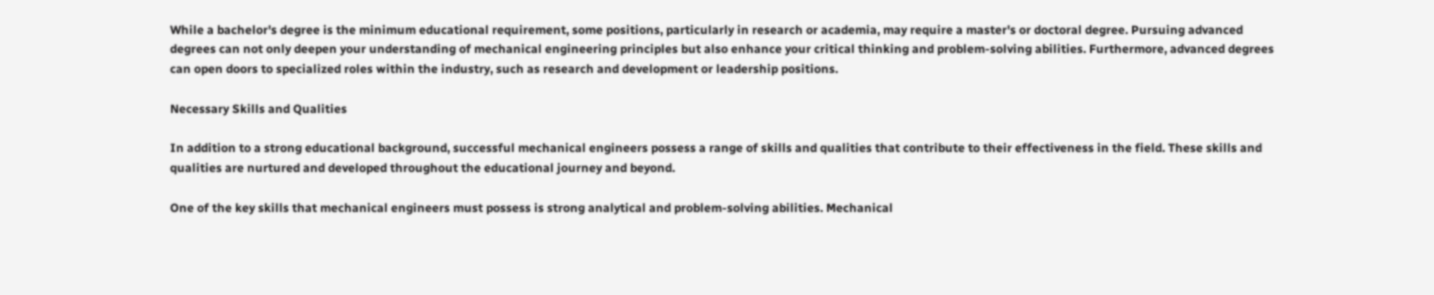While a bachelor's degree is the minimum educational requirement, some positions, particularly in research or academia, may require a master's or doctoral degree. Pursuing advanced degrees can not only deepen your understanding of mechanical engineering principles but also enhance your critical thinking and problem-solving abilities. Furthermore, advanced degrees can open doors to specialized roles within the industry, such as research and development or leadership positions.

Necessary Skills and Qualities

In addition to a strong educational background, successful mechanical engineers possess a range of skills and qualities that contribute to their effectiveness in the field. These skills and qualities are nurtured and developed throughout the educational journey and beyond.

One of the key skills that mechanical engineers must possess is strong analytical and problem-solving abilities. Mechanical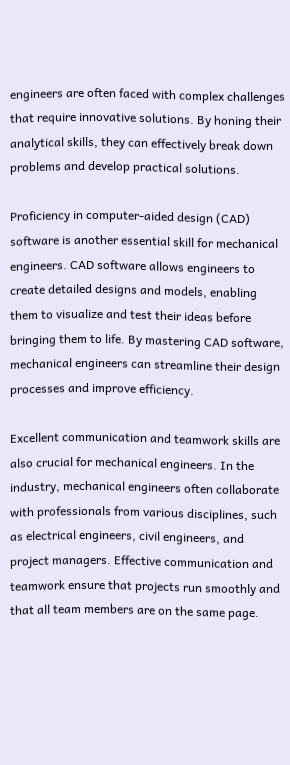engineers are often faced with complex challenges that require innovative solutions. By honing their analytical skills, they can effectively break down problems and develop practical solutions.

Proficiency in computer-aided design (CAD) software is another essential skill for mechanical engineers. CAD software allows engineers to create detailed designs and models, enabling them to visualize and test their ideas before bringing them to life. By mastering CAD software, mechanical engineers can streamline their design processes and improve efficiency.

Excellent communication and teamwork skills are also crucial for mechanical engineers. In the industry, mechanical engineers often collaborate with professionals from various disciplines, such as electrical engineers, civil engineers, and project managers. Effective communication and teamwork ensure that projects run smoothly and that all team members are on the same page.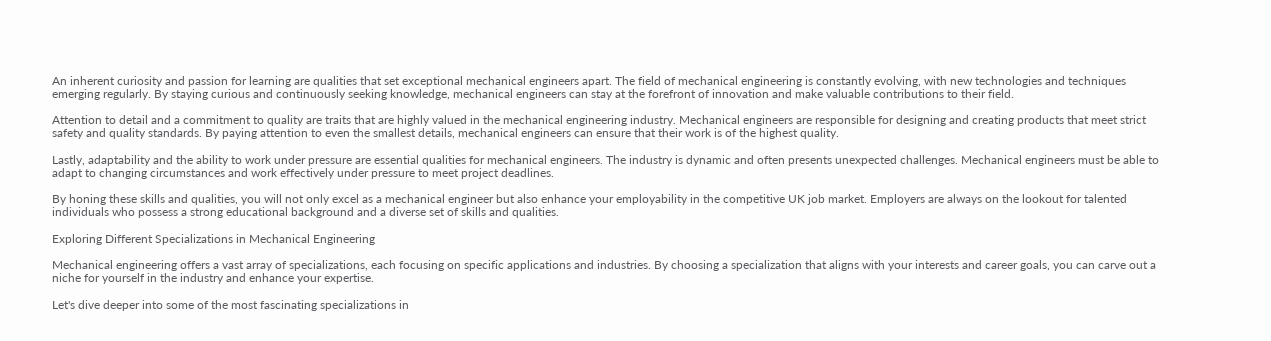An inherent curiosity and passion for learning are qualities that set exceptional mechanical engineers apart. The field of mechanical engineering is constantly evolving, with new technologies and techniques emerging regularly. By staying curious and continuously seeking knowledge, mechanical engineers can stay at the forefront of innovation and make valuable contributions to their field.

Attention to detail and a commitment to quality are traits that are highly valued in the mechanical engineering industry. Mechanical engineers are responsible for designing and creating products that meet strict safety and quality standards. By paying attention to even the smallest details, mechanical engineers can ensure that their work is of the highest quality.

Lastly, adaptability and the ability to work under pressure are essential qualities for mechanical engineers. The industry is dynamic and often presents unexpected challenges. Mechanical engineers must be able to adapt to changing circumstances and work effectively under pressure to meet project deadlines.

By honing these skills and qualities, you will not only excel as a mechanical engineer but also enhance your employability in the competitive UK job market. Employers are always on the lookout for talented individuals who possess a strong educational background and a diverse set of skills and qualities.

Exploring Different Specializations in Mechanical Engineering

Mechanical engineering offers a vast array of specializations, each focusing on specific applications and industries. By choosing a specialization that aligns with your interests and career goals, you can carve out a niche for yourself in the industry and enhance your expertise.

Let's dive deeper into some of the most fascinating specializations in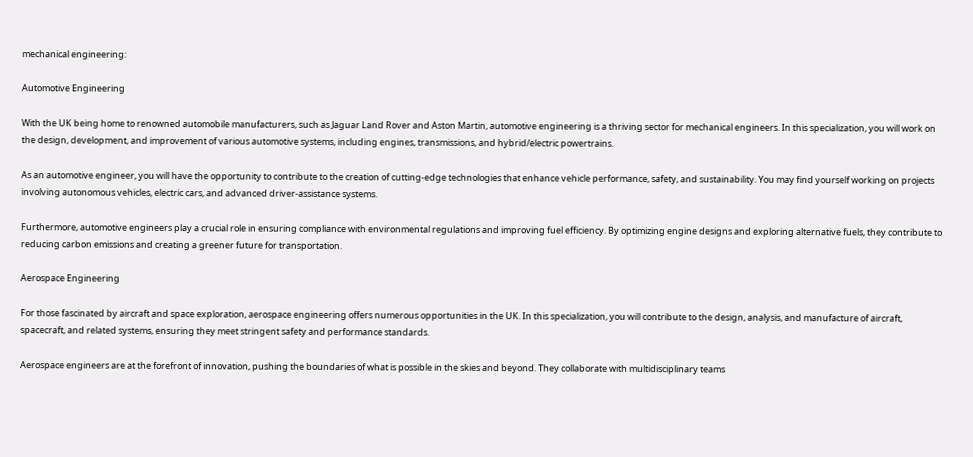mechanical engineering:

Automotive Engineering

With the UK being home to renowned automobile manufacturers, such as Jaguar Land Rover and Aston Martin, automotive engineering is a thriving sector for mechanical engineers. In this specialization, you will work on the design, development, and improvement of various automotive systems, including engines, transmissions, and hybrid/electric powertrains.

As an automotive engineer, you will have the opportunity to contribute to the creation of cutting-edge technologies that enhance vehicle performance, safety, and sustainability. You may find yourself working on projects involving autonomous vehicles, electric cars, and advanced driver-assistance systems.

Furthermore, automotive engineers play a crucial role in ensuring compliance with environmental regulations and improving fuel efficiency. By optimizing engine designs and exploring alternative fuels, they contribute to reducing carbon emissions and creating a greener future for transportation.

Aerospace Engineering

For those fascinated by aircraft and space exploration, aerospace engineering offers numerous opportunities in the UK. In this specialization, you will contribute to the design, analysis, and manufacture of aircraft, spacecraft, and related systems, ensuring they meet stringent safety and performance standards.

Aerospace engineers are at the forefront of innovation, pushing the boundaries of what is possible in the skies and beyond. They collaborate with multidisciplinary teams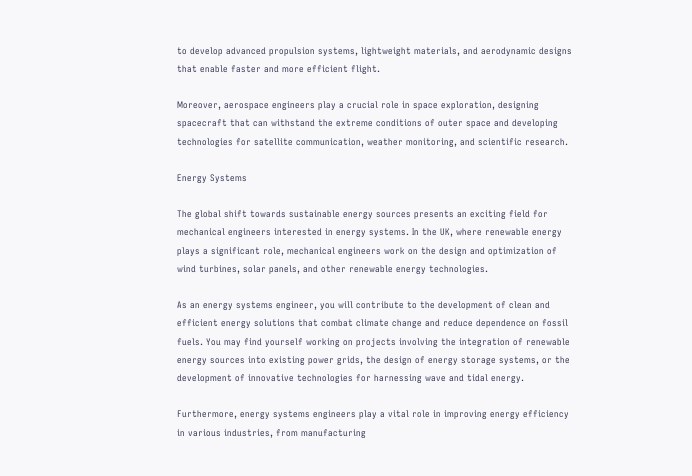to develop advanced propulsion systems, lightweight materials, and aerodynamic designs that enable faster and more efficient flight.

Moreover, aerospace engineers play a crucial role in space exploration, designing spacecraft that can withstand the extreme conditions of outer space and developing technologies for satellite communication, weather monitoring, and scientific research.

Energy Systems

The global shift towards sustainable energy sources presents an exciting field for mechanical engineers interested in energy systems. In the UK, where renewable energy plays a significant role, mechanical engineers work on the design and optimization of wind turbines, solar panels, and other renewable energy technologies.

As an energy systems engineer, you will contribute to the development of clean and efficient energy solutions that combat climate change and reduce dependence on fossil fuels. You may find yourself working on projects involving the integration of renewable energy sources into existing power grids, the design of energy storage systems, or the development of innovative technologies for harnessing wave and tidal energy.

Furthermore, energy systems engineers play a vital role in improving energy efficiency in various industries, from manufacturing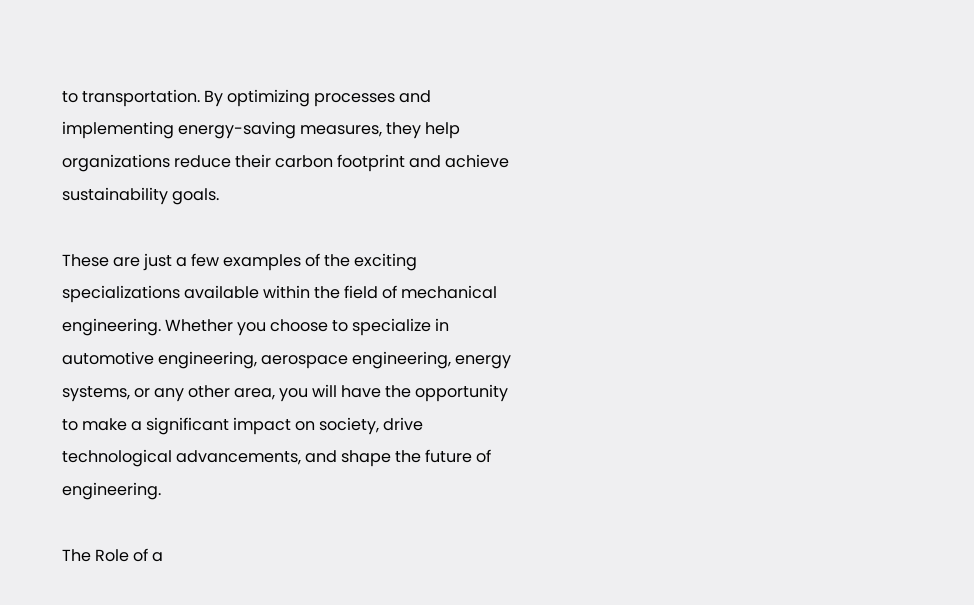to transportation. By optimizing processes and implementing energy-saving measures, they help organizations reduce their carbon footprint and achieve sustainability goals.

These are just a few examples of the exciting specializations available within the field of mechanical engineering. Whether you choose to specialize in automotive engineering, aerospace engineering, energy systems, or any other area, you will have the opportunity to make a significant impact on society, drive technological advancements, and shape the future of engineering.

The Role of a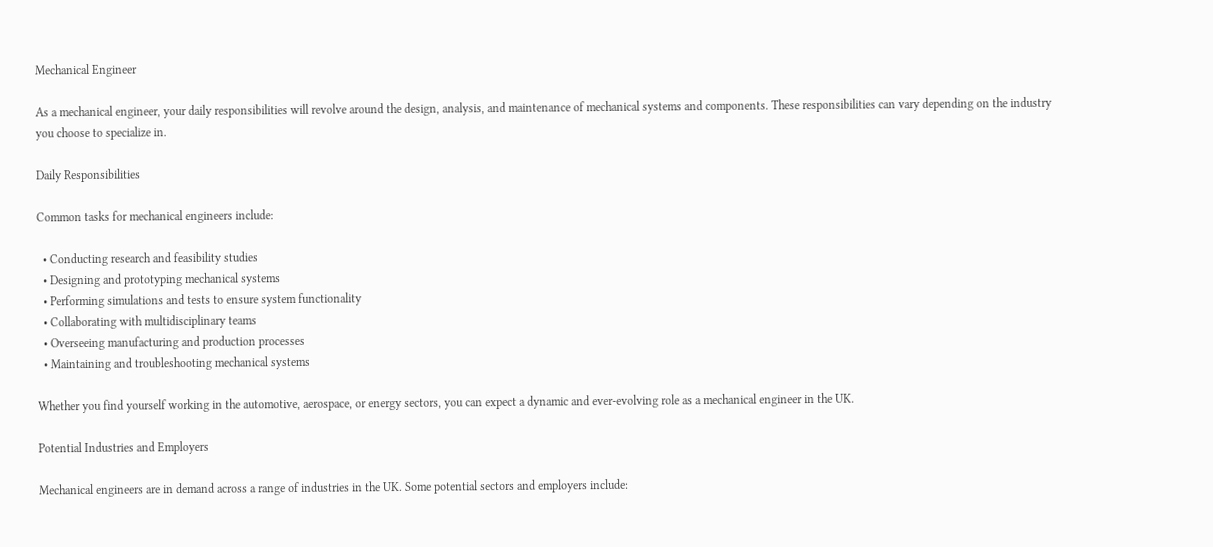Mechanical Engineer

As a mechanical engineer, your daily responsibilities will revolve around the design, analysis, and maintenance of mechanical systems and components. These responsibilities can vary depending on the industry you choose to specialize in.

Daily Responsibilities

Common tasks for mechanical engineers include:

  • Conducting research and feasibility studies
  • Designing and prototyping mechanical systems
  • Performing simulations and tests to ensure system functionality
  • Collaborating with multidisciplinary teams
  • Overseeing manufacturing and production processes
  • Maintaining and troubleshooting mechanical systems

Whether you find yourself working in the automotive, aerospace, or energy sectors, you can expect a dynamic and ever-evolving role as a mechanical engineer in the UK.

Potential Industries and Employers

Mechanical engineers are in demand across a range of industries in the UK. Some potential sectors and employers include: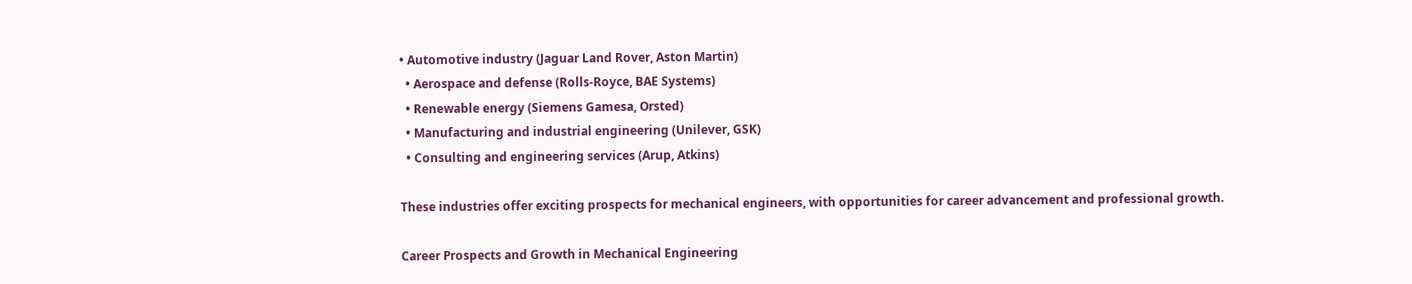• Automotive industry (Jaguar Land Rover, Aston Martin)
  • Aerospace and defense (Rolls-Royce, BAE Systems)
  • Renewable energy (Siemens Gamesa, Orsted)
  • Manufacturing and industrial engineering (Unilever, GSK)
  • Consulting and engineering services (Arup, Atkins)

These industries offer exciting prospects for mechanical engineers, with opportunities for career advancement and professional growth.

Career Prospects and Growth in Mechanical Engineering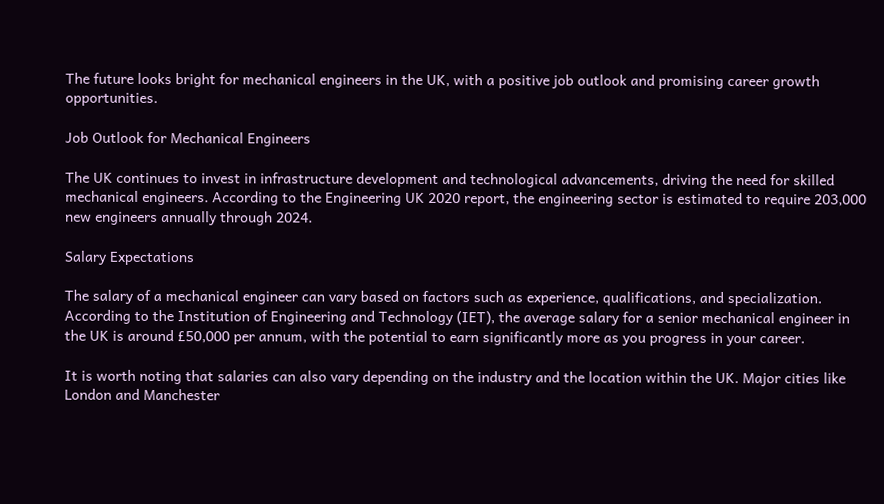The future looks bright for mechanical engineers in the UK, with a positive job outlook and promising career growth opportunities.

Job Outlook for Mechanical Engineers

The UK continues to invest in infrastructure development and technological advancements, driving the need for skilled mechanical engineers. According to the Engineering UK 2020 report, the engineering sector is estimated to require 203,000 new engineers annually through 2024.

Salary Expectations

The salary of a mechanical engineer can vary based on factors such as experience, qualifications, and specialization. According to the Institution of Engineering and Technology (IET), the average salary for a senior mechanical engineer in the UK is around £50,000 per annum, with the potential to earn significantly more as you progress in your career.

It is worth noting that salaries can also vary depending on the industry and the location within the UK. Major cities like London and Manchester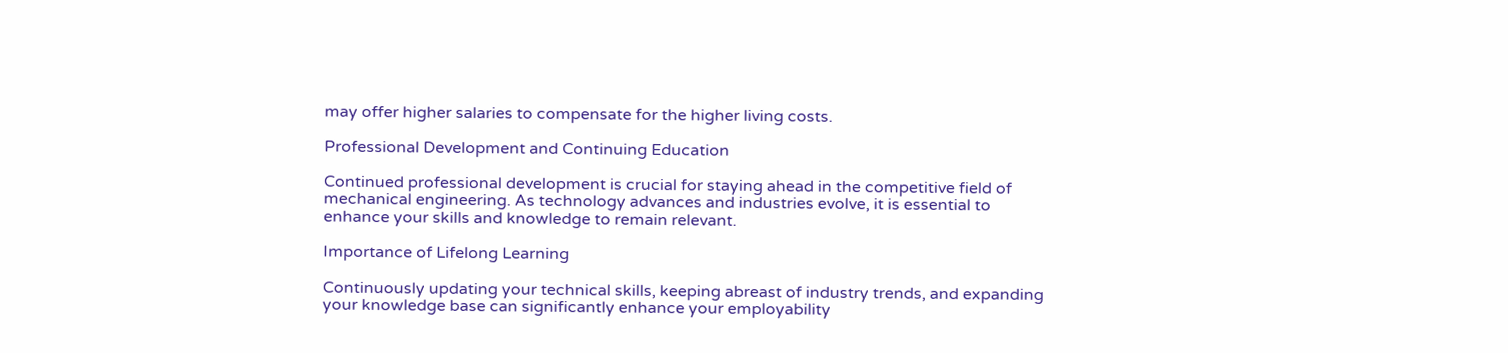may offer higher salaries to compensate for the higher living costs.

Professional Development and Continuing Education

Continued professional development is crucial for staying ahead in the competitive field of mechanical engineering. As technology advances and industries evolve, it is essential to enhance your skills and knowledge to remain relevant.

Importance of Lifelong Learning

Continuously updating your technical skills, keeping abreast of industry trends, and expanding your knowledge base can significantly enhance your employability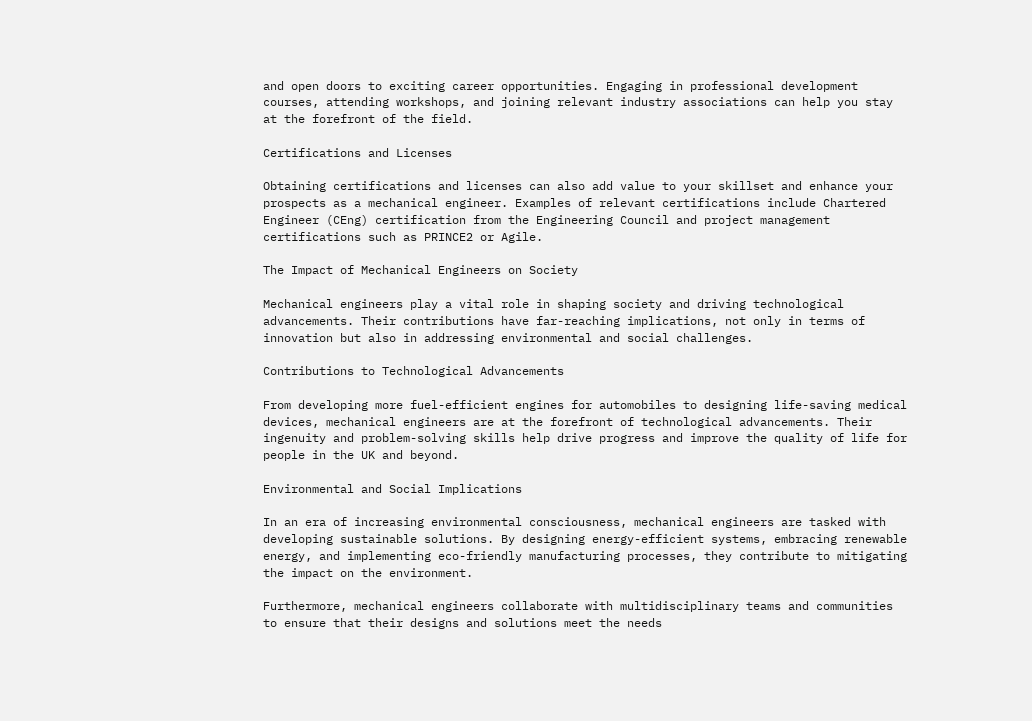and open doors to exciting career opportunities. Engaging in professional development courses, attending workshops, and joining relevant industry associations can help you stay at the forefront of the field.

Certifications and Licenses

Obtaining certifications and licenses can also add value to your skillset and enhance your prospects as a mechanical engineer. Examples of relevant certifications include Chartered Engineer (CEng) certification from the Engineering Council and project management certifications such as PRINCE2 or Agile.

The Impact of Mechanical Engineers on Society

Mechanical engineers play a vital role in shaping society and driving technological advancements. Their contributions have far-reaching implications, not only in terms of innovation but also in addressing environmental and social challenges.

Contributions to Technological Advancements

From developing more fuel-efficient engines for automobiles to designing life-saving medical devices, mechanical engineers are at the forefront of technological advancements. Their ingenuity and problem-solving skills help drive progress and improve the quality of life for people in the UK and beyond.

Environmental and Social Implications

In an era of increasing environmental consciousness, mechanical engineers are tasked with developing sustainable solutions. By designing energy-efficient systems, embracing renewable energy, and implementing eco-friendly manufacturing processes, they contribute to mitigating the impact on the environment.

Furthermore, mechanical engineers collaborate with multidisciplinary teams and communities to ensure that their designs and solutions meet the needs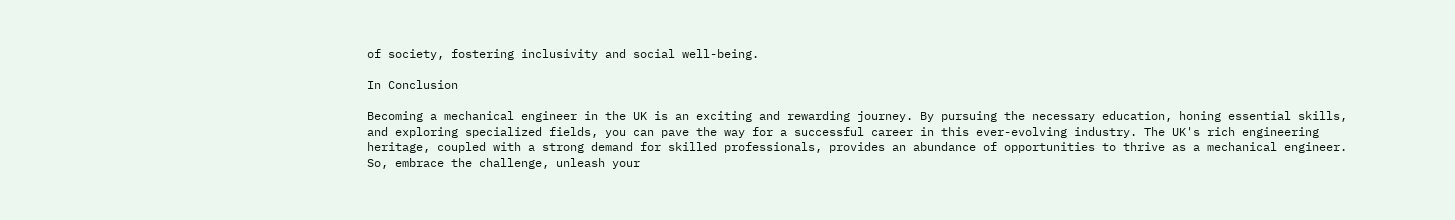of society, fostering inclusivity and social well-being.

In Conclusion

Becoming a mechanical engineer in the UK is an exciting and rewarding journey. By pursuing the necessary education, honing essential skills, and exploring specialized fields, you can pave the way for a successful career in this ever-evolving industry. The UK's rich engineering heritage, coupled with a strong demand for skilled professionals, provides an abundance of opportunities to thrive as a mechanical engineer. So, embrace the challenge, unleash your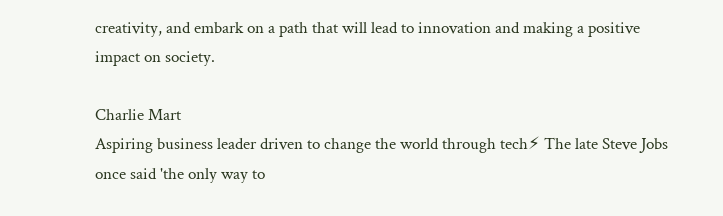creativity, and embark on a path that will lead to innovation and making a positive impact on society.

Charlie Mart
Aspiring business leader driven to change the world through tech⚡ The late Steve Jobs once said 'the only way to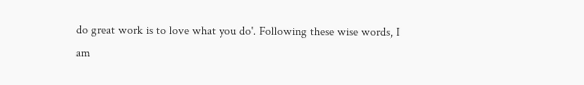do great work is to love what you do'. Following these wise words, I am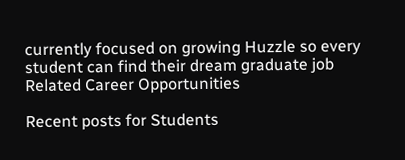currently focused on growing Huzzle so every student can find their dream graduate job
Related Career Opportunities

Recent posts for Students